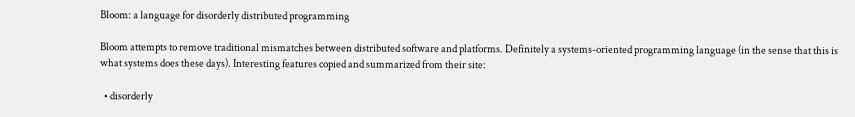Bloom: a language for disorderly distributed programming

Bloom attempts to remove traditional mismatches between distributed software and platforms. Definitely a systems-oriented programming language (in the sense that this is what systems does these days). Interesting features copied and summarized from their site:

  • disorderly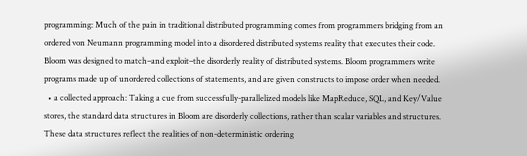programming: Much of the pain in traditional distributed programming comes from programmers bridging from an ordered von Neumann programming model into a disordered distributed systems reality that executes their code. Bloom was designed to match–and exploit–the disorderly reality of distributed systems. Bloom programmers write programs made up of unordered collections of statements, and are given constructs to impose order when needed.
  • a collected approach: Taking a cue from successfully-parallelized models like MapReduce, SQL, and Key/Value stores, the standard data structures in Bloom are disorderly collections, rather than scalar variables and structures. These data structures reflect the realities of non-deterministic ordering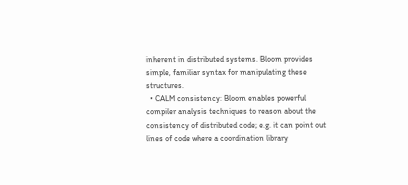inherent in distributed systems. Bloom provides simple, familiar syntax for manipulating these structures.
  • CALM consistency: Bloom enables powerful compiler analysis techniques to reason about the consistency of distributed code; e.g. it can point out lines of code where a coordination library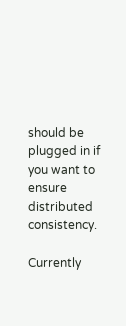should be plugged in if you want to ensure distributed consistency.

Currently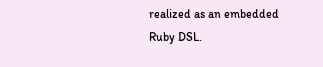realized as an embedded Ruby DSL.